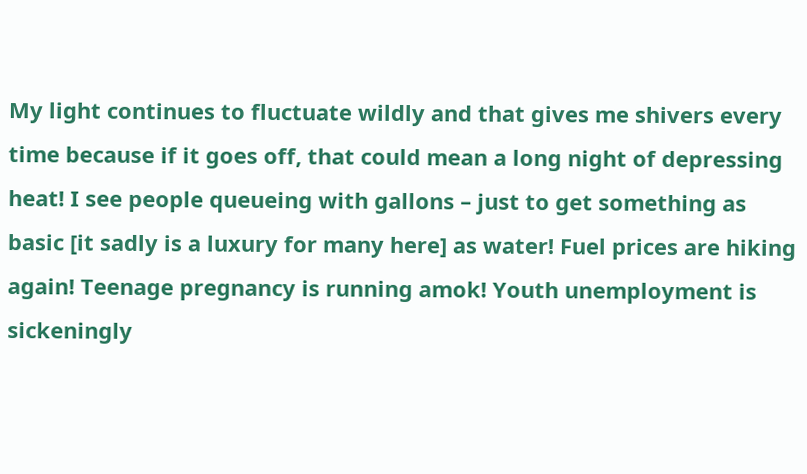My light continues to fluctuate wildly and that gives me shivers every time because if it goes off, that could mean a long night of depressing heat! I see people queueing with gallons – just to get something as basic [it sadly is a luxury for many here] as water! Fuel prices are hiking again! Teenage pregnancy is running amok! Youth unemployment is sickeningly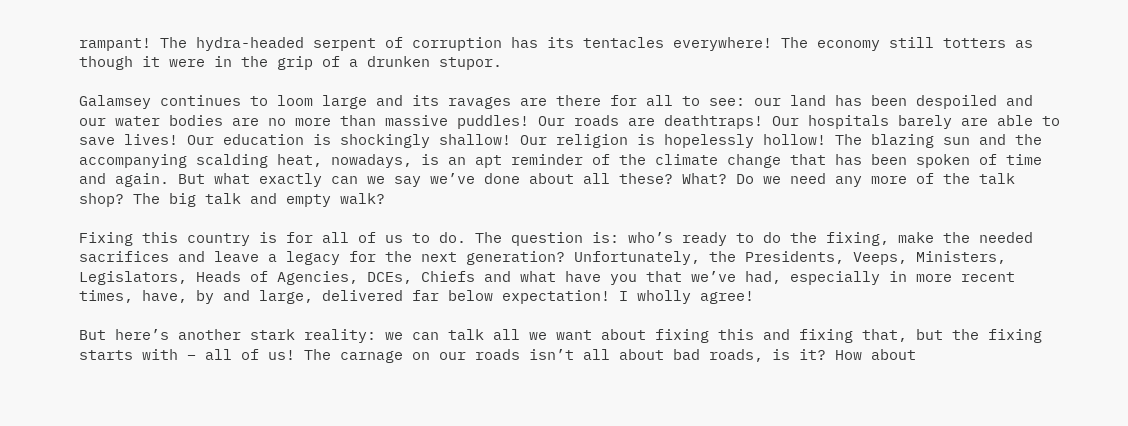rampant! The hydra-headed serpent of corruption has its tentacles everywhere! The economy still totters as though it were in the grip of a drunken stupor.

Galamsey continues to loom large and its ravages are there for all to see: our land has been despoiled and our water bodies are no more than massive puddles! Our roads are deathtraps! Our hospitals barely are able to save lives! Our education is shockingly shallow! Our religion is hopelessly hollow! The blazing sun and the accompanying scalding heat, nowadays, is an apt reminder of the climate change that has been spoken of time and again. But what exactly can we say we’ve done about all these? What? Do we need any more of the talk shop? The big talk and empty walk?

Fixing this country is for all of us to do. The question is: who’s ready to do the fixing, make the needed sacrifices and leave a legacy for the next generation? Unfortunately, the Presidents, Veeps, Ministers, Legislators, Heads of Agencies, DCEs, Chiefs and what have you that we’ve had, especially in more recent times, have, by and large, delivered far below expectation! I wholly agree!

But here’s another stark reality: we can talk all we want about fixing this and fixing that, but the fixing starts with – all of us! The carnage on our roads isn’t all about bad roads, is it? How about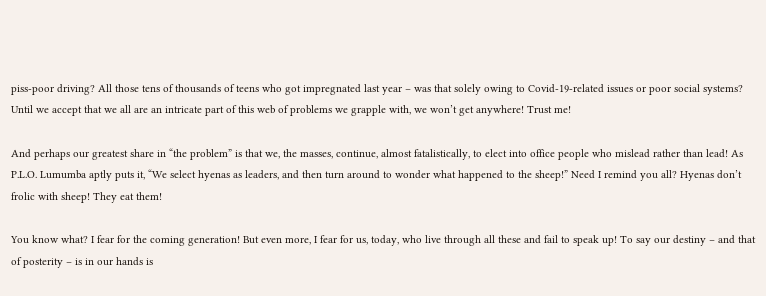piss-poor driving? All those tens of thousands of teens who got impregnated last year – was that solely owing to Covid-19-related issues or poor social systems? Until we accept that we all are an intricate part of this web of problems we grapple with, we won’t get anywhere! Trust me!

And perhaps our greatest share in “the problem” is that we, the masses, continue, almost fatalistically, to elect into office people who mislead rather than lead! As P.L.O. Lumumba aptly puts it, “We select hyenas as leaders, and then turn around to wonder what happened to the sheep!” Need I remind you all? Hyenas don’t frolic with sheep! They eat them!

You know what? I fear for the coming generation! But even more, I fear for us, today, who live through all these and fail to speak up! To say our destiny – and that of posterity – is in our hands is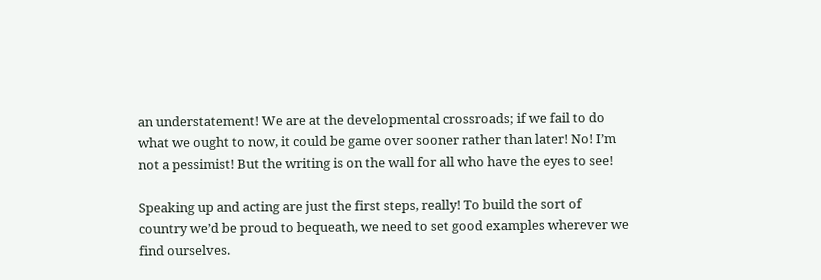an understatement! We are at the developmental crossroads; if we fail to do what we ought to now, it could be game over sooner rather than later! No! I’m not a pessimist! But the writing is on the wall for all who have the eyes to see!

Speaking up and acting are just the first steps, really! To build the sort of country we’d be proud to bequeath, we need to set good examples wherever we find ourselves.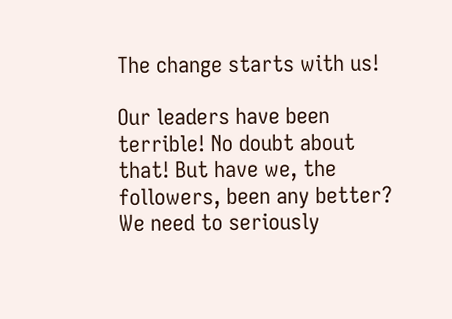The change starts with us!

Our leaders have been terrible! No doubt about that! But have we, the followers, been any better? We need to seriously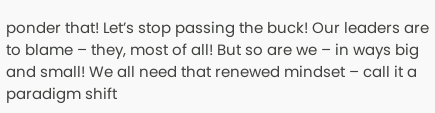ponder that! Let’s stop passing the buck! Our leaders are to blame – they, most of all! But so are we – in ways big and small! We all need that renewed mindset – call it a paradigm shift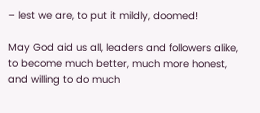– lest we are, to put it mildly, doomed!

May God aid us all, leaders and followers alike, to become much better, much more honest, and willing to do much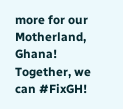more for our Motherland, Ghana! Together, we can #FixGH!